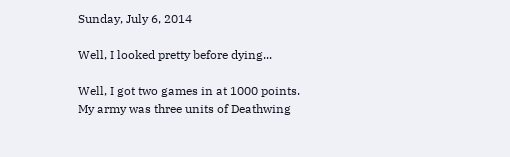Sunday, July 6, 2014

Well, I looked pretty before dying...

Well, I got two games in at 1000 points.  My army was three units of Deathwing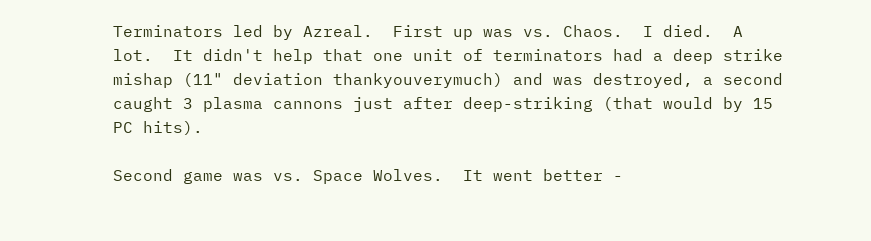Terminators led by Azreal.  First up was vs. Chaos.  I died.  A lot.  It didn't help that one unit of terminators had a deep strike mishap (11" deviation thankyouverymuch) and was destroyed, a second caught 3 plasma cannons just after deep-striking (that would by 15 PC hits).

Second game was vs. Space Wolves.  It went better -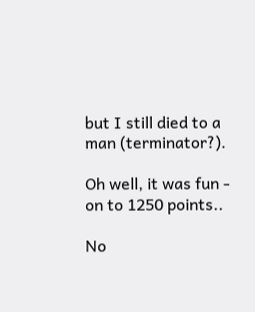but I still died to a man (terminator?).

Oh well, it was fun - on to 1250 points..

No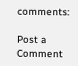comments:

Post a Comment